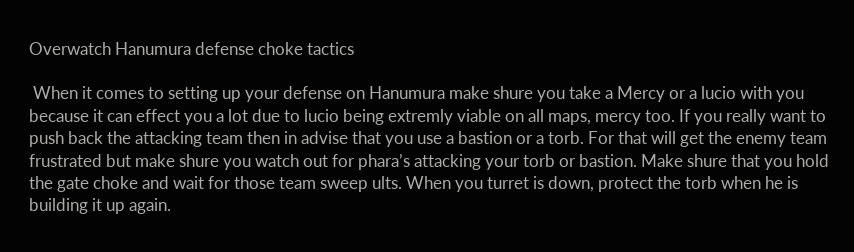Overwatch Hanumura defense choke tactics

 When it comes to setting up your defense on Hanumura make shure you take a Mercy or a lucio with you because it can effect you a lot due to lucio being extremly viable on all maps, mercy too. If you really want to push back the attacking team then in advise that you use a bastion or a torb. For that will get the enemy team frustrated but make shure you watch out for phara’s attacking your torb or bastion. Make shure that you hold the gate choke and wait for those team sweep ults. When you turret is down, protect the torb when he is building it up again.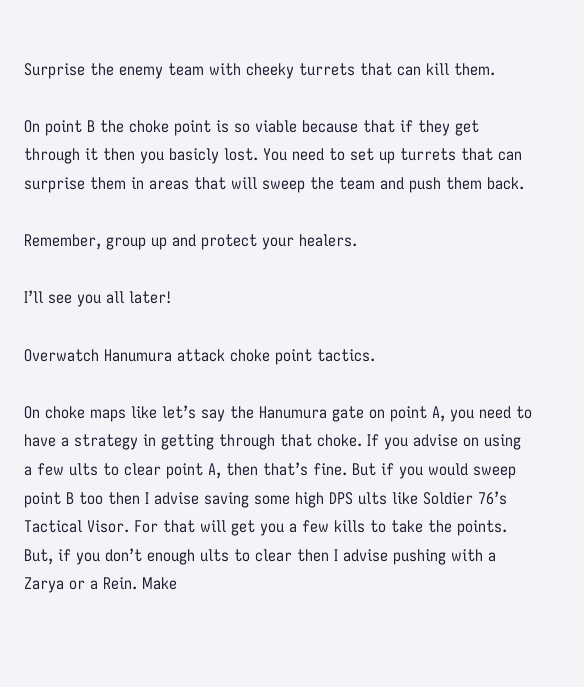Surprise the enemy team with cheeky turrets that can kill them.

On point B the choke point is so viable because that if they get through it then you basicly lost. You need to set up turrets that can surprise them in areas that will sweep the team and push them back.

Remember, group up and protect your healers.

I’ll see you all later!

Overwatch Hanumura attack choke point tactics.

On choke maps like let’s say the Hanumura gate on point A, you need to have a strategy in getting through that choke. If you advise on using a few ults to clear point A, then that’s fine. But if you would sweep point B too then I advise saving some high DPS ults like Soldier 76’s Tactical Visor. For that will get you a few kills to take the points. But, if you don’t enough ults to clear then I advise pushing with a Zarya or a Rein. Make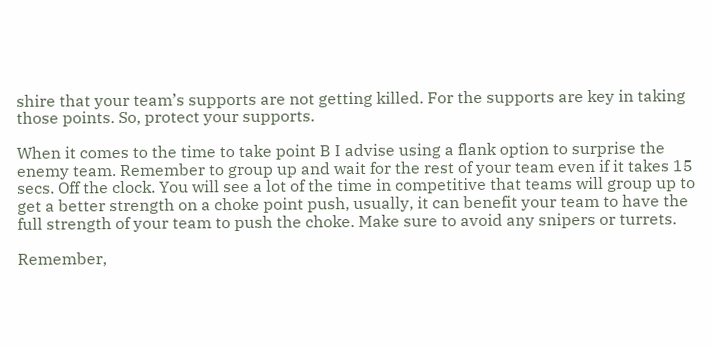shire that your team’s supports are not getting killed. For the supports are key in taking those points. So, protect your supports.

When it comes to the time to take point B I advise using a flank option to surprise the enemy team. Remember to group up and wait for the rest of your team even if it takes 15 secs. Off the clock. You will see a lot of the time in competitive that teams will group up to get a better strength on a choke point push, usually, it can benefit your team to have the full strength of your team to push the choke. Make sure to avoid any snipers or turrets.

Remember,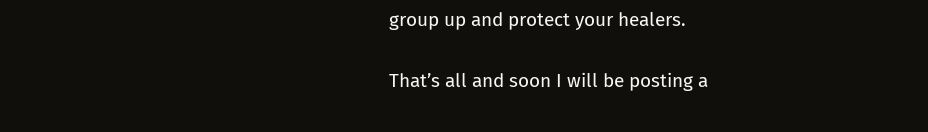group up and protect your healers.

That’s all and soon I will be posting a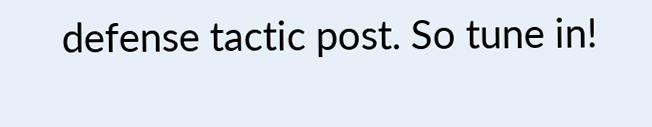defense tactic post. So tune in!